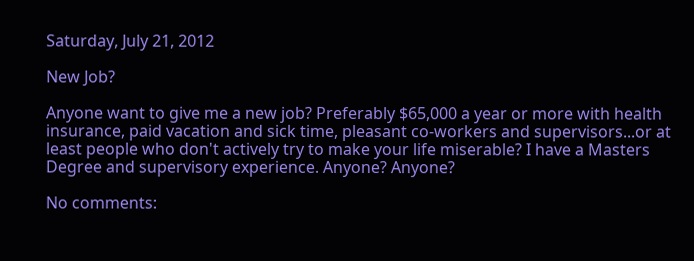Saturday, July 21, 2012

New Job?

Anyone want to give me a new job? Preferably $65,000 a year or more with health insurance, paid vacation and sick time, pleasant co-workers and supervisors...or at least people who don't actively try to make your life miserable? I have a Masters Degree and supervisory experience. Anyone? Anyone?

No comments: